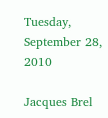Tuesday, September 28, 2010

Jacques Brel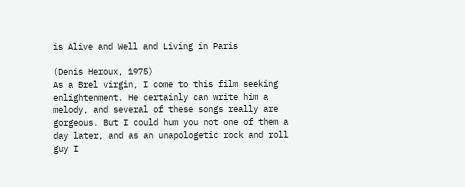is Alive and Well and Living in Paris

(Denis Heroux, 1975)
As a Brel virgin, I come to this film seeking enlightenment. He certainly can write him a melody, and several of these songs really are gorgeous. But I could hum you not one of them a day later, and as an unapologetic rock and roll guy I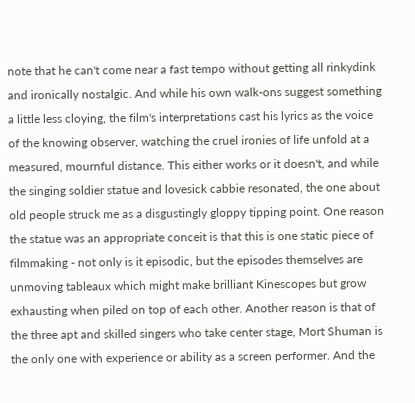note that he can't come near a fast tempo without getting all rinkydink and ironically nostalgic. And while his own walk-ons suggest something a little less cloying, the film's interpretations cast his lyrics as the voice of the knowing observer, watching the cruel ironies of life unfold at a measured, mournful distance. This either works or it doesn't, and while the singing soldier statue and lovesick cabbie resonated, the one about old people struck me as a disgustingly gloppy tipping point. One reason the statue was an appropriate conceit is that this is one static piece of filmmaking - not only is it episodic, but the episodes themselves are unmoving tableaux which might make brilliant Kinescopes but grow exhausting when piled on top of each other. Another reason is that of the three apt and skilled singers who take center stage, Mort Shuman is the only one with experience or ability as a screen performer. And the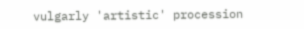vulgarly 'artistic' procession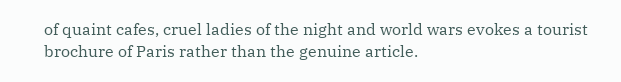of quaint cafes, cruel ladies of the night and world wars evokes a tourist brochure of Paris rather than the genuine article.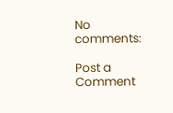No comments:

Post a Comment